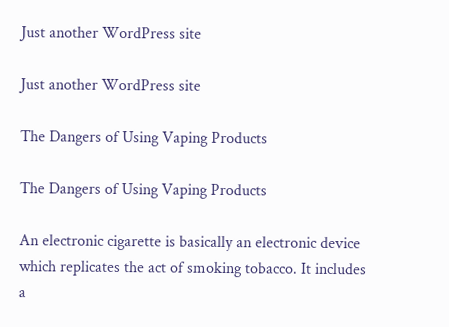Just another WordPress site

Just another WordPress site

The Dangers of Using Vaping Products

The Dangers of Using Vaping Products

An electronic cigarette is basically an electronic device which replicates the act of smoking tobacco. It includes a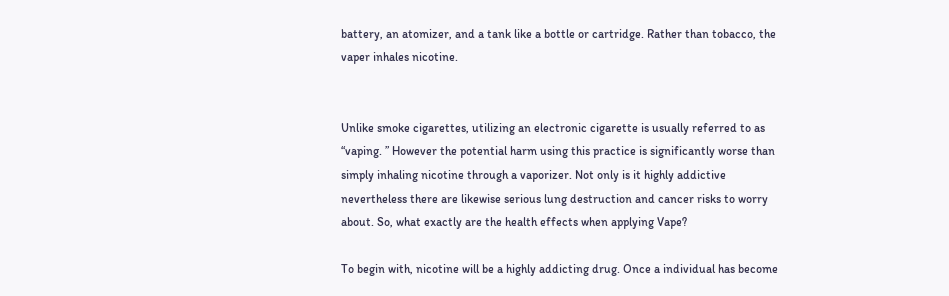battery, an atomizer, and a tank like a bottle or cartridge. Rather than tobacco, the vaper inhales nicotine.


Unlike smoke cigarettes, utilizing an electronic cigarette is usually referred to as “vaping. ” However the potential harm using this practice is significantly worse than simply inhaling nicotine through a vaporizer. Not only is it highly addictive nevertheless there are likewise serious lung destruction and cancer risks to worry about. So, what exactly are the health effects when applying Vape?

To begin with, nicotine will be a highly addicting drug. Once a individual has become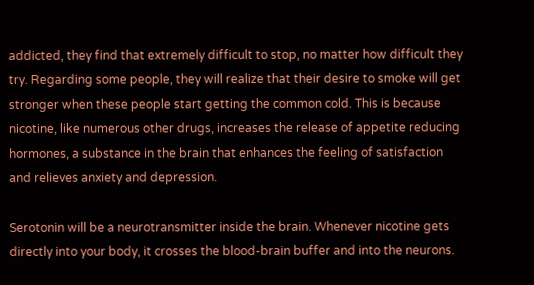addicted, they find that extremely difficult to stop, no matter how difficult they try. Regarding some people, they will realize that their desire to smoke will get stronger when these people start getting the common cold. This is because nicotine, like numerous other drugs, increases the release of appetite reducing hormones, a substance in the brain that enhances the feeling of satisfaction and relieves anxiety and depression.

Serotonin will be a neurotransmitter inside the brain. Whenever nicotine gets directly into your body, it crosses the blood-brain buffer and into the neurons.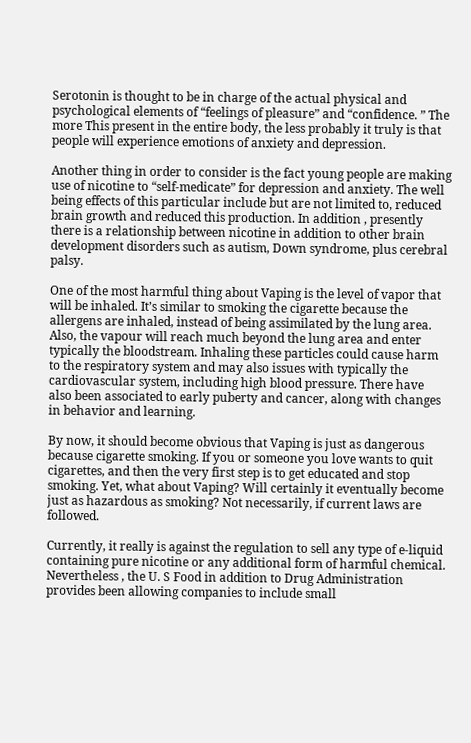Serotonin is thought to be in charge of the actual physical and psychological elements of “feelings of pleasure” and “confidence. ” The more This present in the entire body, the less probably it truly is that people will experience emotions of anxiety and depression.

Another thing in order to consider is the fact young people are making use of nicotine to “self-medicate” for depression and anxiety. The well being effects of this particular include but are not limited to, reduced brain growth and reduced this production. In addition , presently there is a relationship between nicotine in addition to other brain development disorders such as autism, Down syndrome, plus cerebral palsy.

One of the most harmful thing about Vaping is the level of vapor that will be inhaled. It’s similar to smoking the cigarette because the allergens are inhaled, instead of being assimilated by the lung area. Also, the vapour will reach much beyond the lung area and enter typically the bloodstream. Inhaling these particles could cause harm to the respiratory system and may also issues with typically the cardiovascular system, including high blood pressure. There have also been associated to early puberty and cancer, along with changes in behavior and learning.

By now, it should become obvious that Vaping is just as dangerous because cigarette smoking. If you or someone you love wants to quit cigarettes, and then the very first step is to get educated and stop smoking. Yet, what about Vaping? Will certainly it eventually become just as hazardous as smoking? Not necessarily, if current laws are followed.

Currently, it really is against the regulation to sell any type of e-liquid containing pure nicotine or any additional form of harmful chemical. Nevertheless , the U. S Food in addition to Drug Administration provides been allowing companies to include small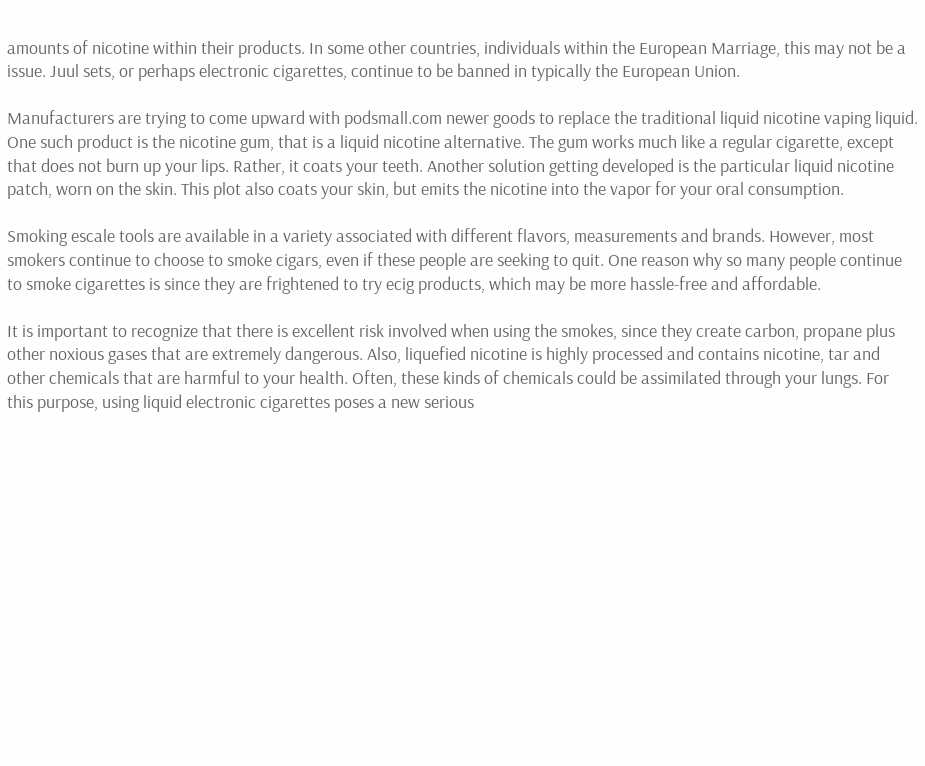amounts of nicotine within their products. In some other countries, individuals within the European Marriage, this may not be a issue. Juul sets, or perhaps electronic cigarettes, continue to be banned in typically the European Union.

Manufacturers are trying to come upward with podsmall.com newer goods to replace the traditional liquid nicotine vaping liquid. One such product is the nicotine gum, that is a liquid nicotine alternative. The gum works much like a regular cigarette, except that does not burn up your lips. Rather, it coats your teeth. Another solution getting developed is the particular liquid nicotine patch, worn on the skin. This plot also coats your skin, but emits the nicotine into the vapor for your oral consumption.

Smoking escale tools are available in a variety associated with different flavors, measurements and brands. However, most smokers continue to choose to smoke cigars, even if these people are seeking to quit. One reason why so many people continue to smoke cigarettes is since they are frightened to try ecig products, which may be more hassle-free and affordable.

It is important to recognize that there is excellent risk involved when using the smokes, since they create carbon, propane plus other noxious gases that are extremely dangerous. Also, liquefied nicotine is highly processed and contains nicotine, tar and other chemicals that are harmful to your health. Often, these kinds of chemicals could be assimilated through your lungs. For this purpose, using liquid electronic cigarettes poses a new serious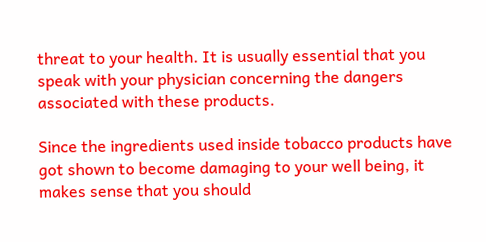threat to your health. It is usually essential that you speak with your physician concerning the dangers associated with these products.

Since the ingredients used inside tobacco products have got shown to become damaging to your well being, it makes sense that you should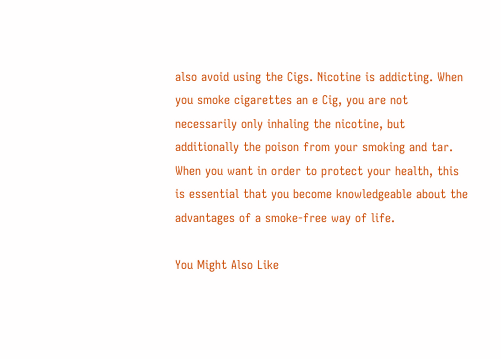also avoid using the Cigs. Nicotine is addicting. When you smoke cigarettes an e Cig, you are not necessarily only inhaling the nicotine, but additionally the poison from your smoking and tar. When you want in order to protect your health, this is essential that you become knowledgeable about the advantages of a smoke-free way of life.

You Might Also Like